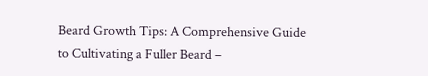Beard Growth Tips: A Comprehensive Guide to Cultivating a Fuller Beard –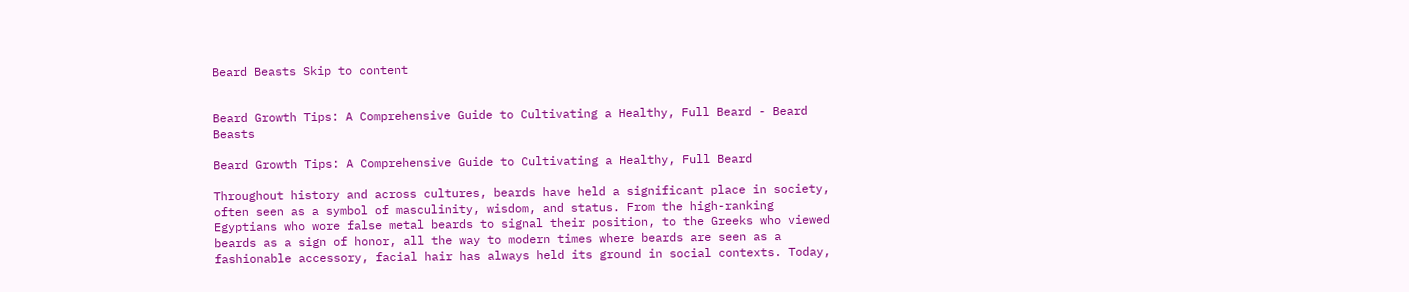Beard Beasts Skip to content


Beard Growth Tips: A Comprehensive Guide to Cultivating a Healthy, Full Beard - Beard Beasts

Beard Growth Tips: A Comprehensive Guide to Cultivating a Healthy, Full Beard

Throughout history and across cultures, beards have held a significant place in society, often seen as a symbol of masculinity, wisdom, and status. From the high-ranking Egyptians who wore false metal beards to signal their position, to the Greeks who viewed beards as a sign of honor, all the way to modern times where beards are seen as a fashionable accessory, facial hair has always held its ground in social contexts. Today,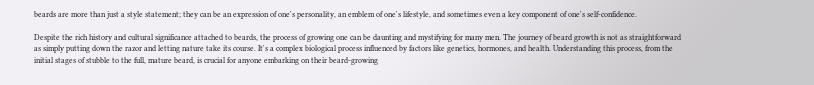beards are more than just a style statement; they can be an expression of one's personality, an emblem of one's lifestyle, and sometimes even a key component of one's self-confidence.

Despite the rich history and cultural significance attached to beards, the process of growing one can be daunting and mystifying for many men. The journey of beard growth is not as straightforward as simply putting down the razor and letting nature take its course. It's a complex biological process influenced by factors like genetics, hormones, and health. Understanding this process, from the initial stages of stubble to the full, mature beard, is crucial for anyone embarking on their beard-growing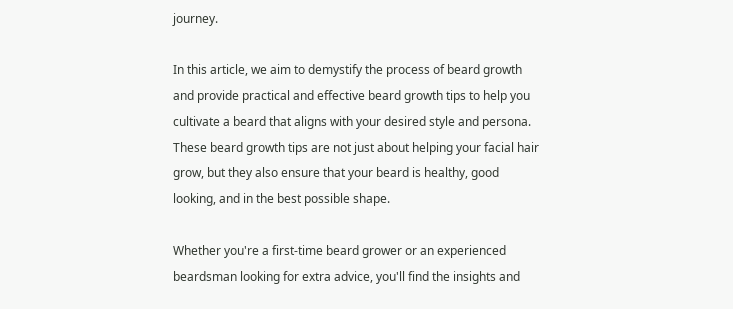journey.

In this article, we aim to demystify the process of beard growth and provide practical and effective beard growth tips to help you cultivate a beard that aligns with your desired style and persona. These beard growth tips are not just about helping your facial hair grow, but they also ensure that your beard is healthy, good looking, and in the best possible shape.

Whether you're a first-time beard grower or an experienced beardsman looking for extra advice, you'll find the insights and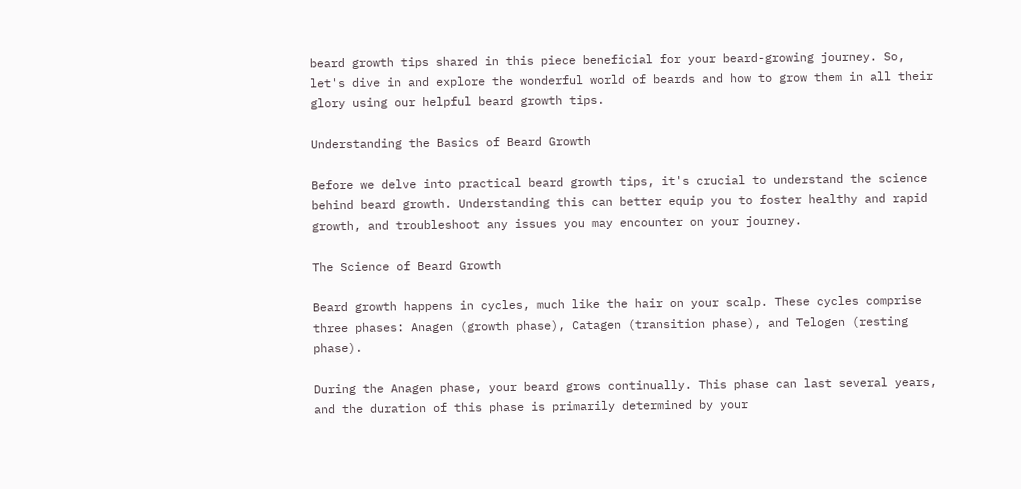beard growth tips shared in this piece beneficial for your beard-growing journey. So, let's dive in and explore the wonderful world of beards and how to grow them in all their glory using our helpful beard growth tips.

Understanding the Basics of Beard Growth

Before we delve into practical beard growth tips, it's crucial to understand the science behind beard growth. Understanding this can better equip you to foster healthy and rapid growth, and troubleshoot any issues you may encounter on your journey.

The Science of Beard Growth

Beard growth happens in cycles, much like the hair on your scalp. These cycles comprise three phases: Anagen (growth phase), Catagen (transition phase), and Telogen (resting phase).

During the Anagen phase, your beard grows continually. This phase can last several years, and the duration of this phase is primarily determined by your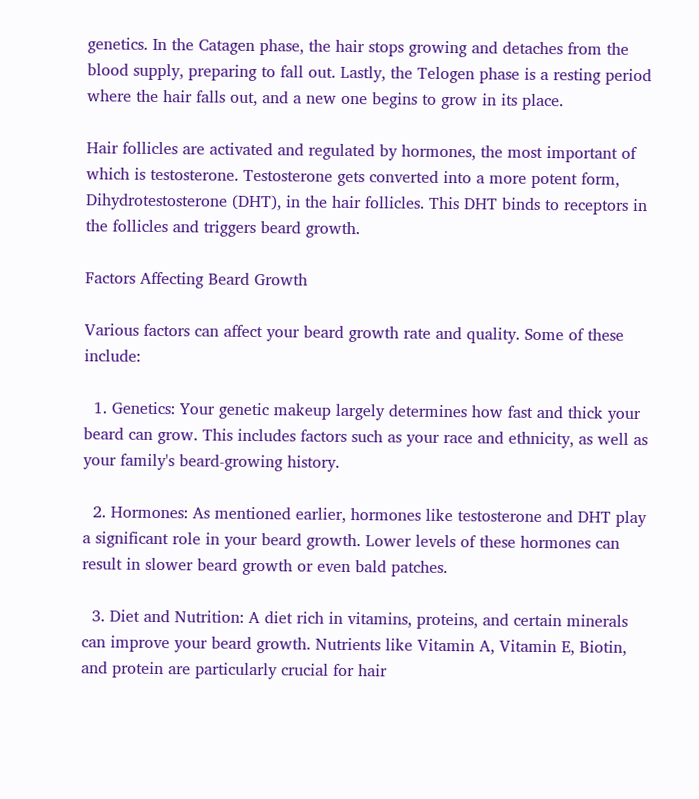genetics. In the Catagen phase, the hair stops growing and detaches from the blood supply, preparing to fall out. Lastly, the Telogen phase is a resting period where the hair falls out, and a new one begins to grow in its place.

Hair follicles are activated and regulated by hormones, the most important of which is testosterone. Testosterone gets converted into a more potent form, Dihydrotestosterone (DHT), in the hair follicles. This DHT binds to receptors in the follicles and triggers beard growth.

Factors Affecting Beard Growth

Various factors can affect your beard growth rate and quality. Some of these include:

  1. Genetics: Your genetic makeup largely determines how fast and thick your beard can grow. This includes factors such as your race and ethnicity, as well as your family's beard-growing history.

  2. Hormones: As mentioned earlier, hormones like testosterone and DHT play a significant role in your beard growth. Lower levels of these hormones can result in slower beard growth or even bald patches.

  3. Diet and Nutrition: A diet rich in vitamins, proteins, and certain minerals can improve your beard growth. Nutrients like Vitamin A, Vitamin E, Biotin, and protein are particularly crucial for hair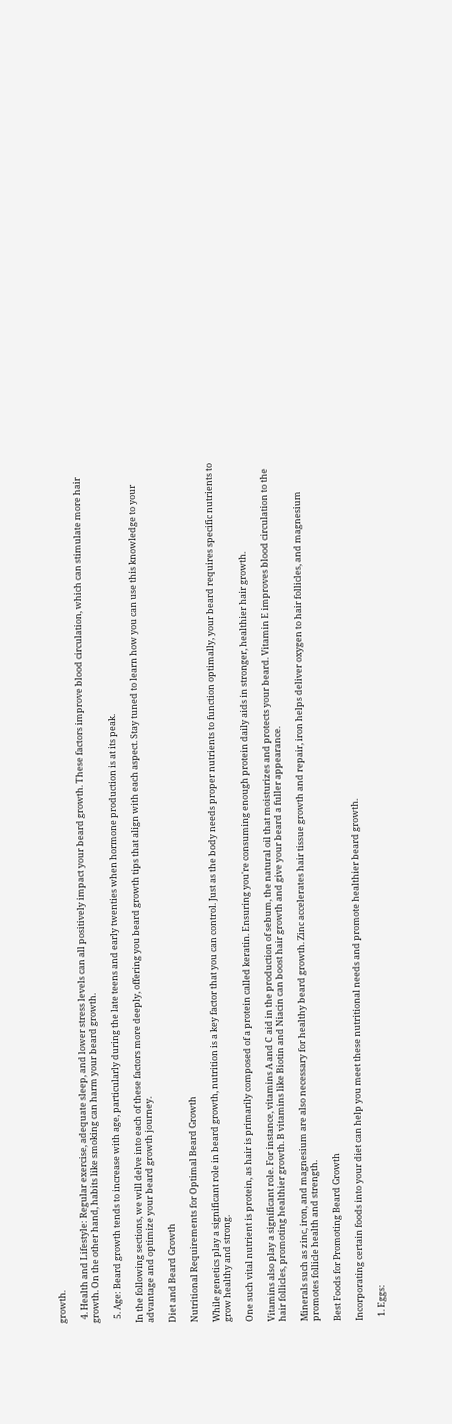growth.

  4. Health and Lifestyle: Regular exercise, adequate sleep, and lower stress levels can all positively impact your beard growth. These factors improve blood circulation, which can stimulate more hair growth. On the other hand, habits like smoking can harm your beard growth.

  5. Age: Beard growth tends to increase with age, particularly during the late teens and early twenties when hormone production is at its peak.

In the following sections, we will delve into each of these factors more deeply, offering you beard growth tips that align with each aspect. Stay tuned to learn how you can use this knowledge to your advantage and optimize your beard growth journey.

Diet and Beard Growth

Nutritional Requirements for Optimal Beard Growth

While genetics play a significant role in beard growth, nutrition is a key factor that you can control. Just as the body needs proper nutrients to function optimally, your beard requires specific nutrients to grow healthy and strong.

One such vital nutrient is protein, as hair is primarily composed of a protein called keratin. Ensuring you're consuming enough protein daily aids in stronger, healthier hair growth.

Vitamins also play a significant role. For instance, vitamins A and C aid in the production of sebum, the natural oil that moisturizes and protects your beard. Vitamin E improves blood circulation to the hair follicles, promoting healthier growth. B vitamins like Biotin and Niacin can boost hair growth and give your beard a fuller appearance.

Minerals such as zinc, iron, and magnesium are also necessary for healthy beard growth. Zinc accelerates hair tissue growth and repair, iron helps deliver oxygen to hair follicles, and magnesium promotes follicle health and strength.

Best Foods for Promoting Beard Growth

Incorporating certain foods into your diet can help you meet these nutritional needs and promote healthier beard growth.

  1. Eggs: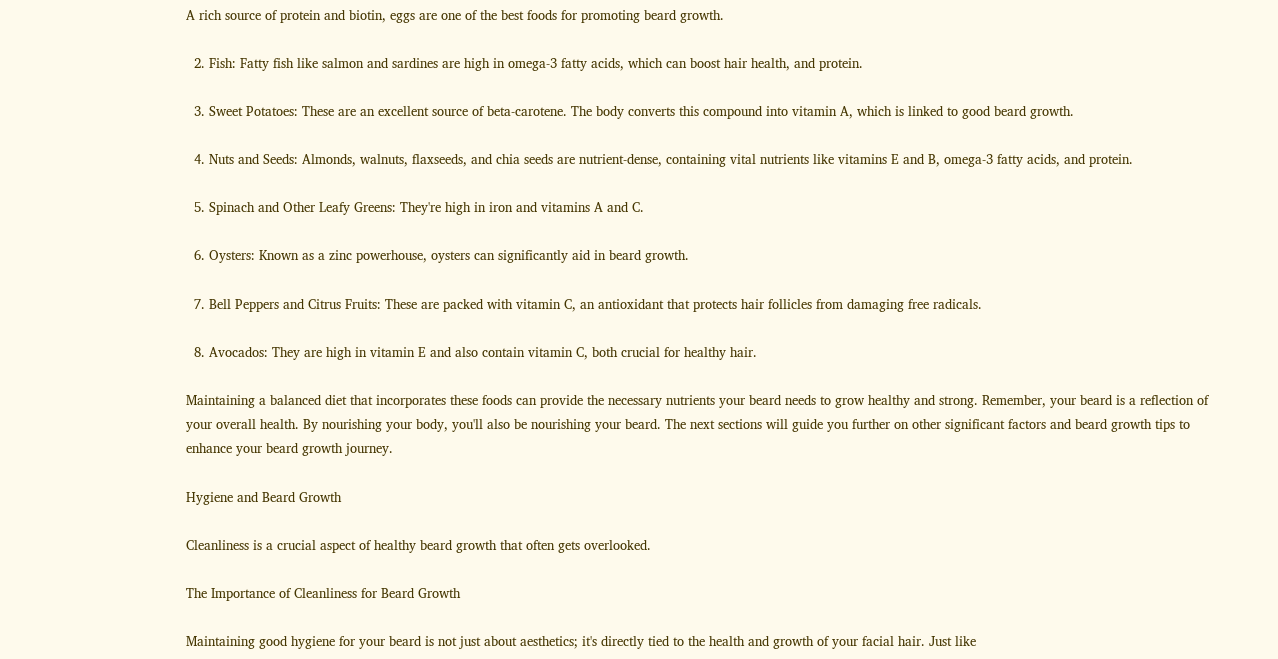A rich source of protein and biotin, eggs are one of the best foods for promoting beard growth.

  2. Fish: Fatty fish like salmon and sardines are high in omega-3 fatty acids, which can boost hair health, and protein.

  3. Sweet Potatoes: These are an excellent source of beta-carotene. The body converts this compound into vitamin A, which is linked to good beard growth.

  4. Nuts and Seeds: Almonds, walnuts, flaxseeds, and chia seeds are nutrient-dense, containing vital nutrients like vitamins E and B, omega-3 fatty acids, and protein.

  5. Spinach and Other Leafy Greens: They're high in iron and vitamins A and C.

  6. Oysters: Known as a zinc powerhouse, oysters can significantly aid in beard growth.

  7. Bell Peppers and Citrus Fruits: These are packed with vitamin C, an antioxidant that protects hair follicles from damaging free radicals.

  8. Avocados: They are high in vitamin E and also contain vitamin C, both crucial for healthy hair.

Maintaining a balanced diet that incorporates these foods can provide the necessary nutrients your beard needs to grow healthy and strong. Remember, your beard is a reflection of your overall health. By nourishing your body, you'll also be nourishing your beard. The next sections will guide you further on other significant factors and beard growth tips to enhance your beard growth journey.

Hygiene and Beard Growth

Cleanliness is a crucial aspect of healthy beard growth that often gets overlooked.

The Importance of Cleanliness for Beard Growth

Maintaining good hygiene for your beard is not just about aesthetics; it's directly tied to the health and growth of your facial hair. Just like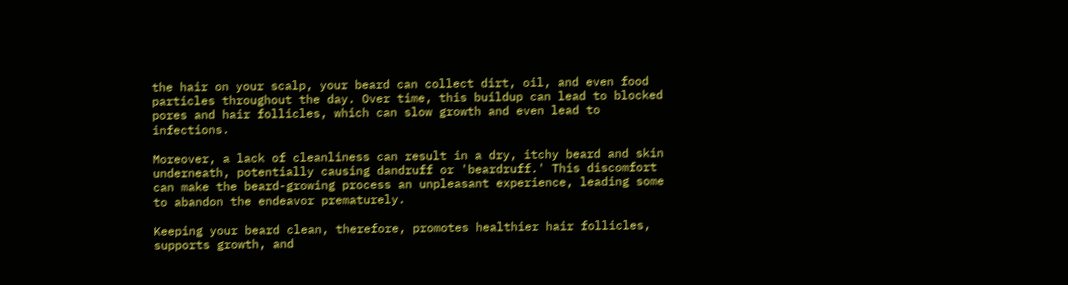the hair on your scalp, your beard can collect dirt, oil, and even food particles throughout the day. Over time, this buildup can lead to blocked pores and hair follicles, which can slow growth and even lead to infections.

Moreover, a lack of cleanliness can result in a dry, itchy beard and skin underneath, potentially causing dandruff or 'beardruff.' This discomfort can make the beard-growing process an unpleasant experience, leading some to abandon the endeavor prematurely.

Keeping your beard clean, therefore, promotes healthier hair follicles, supports growth, and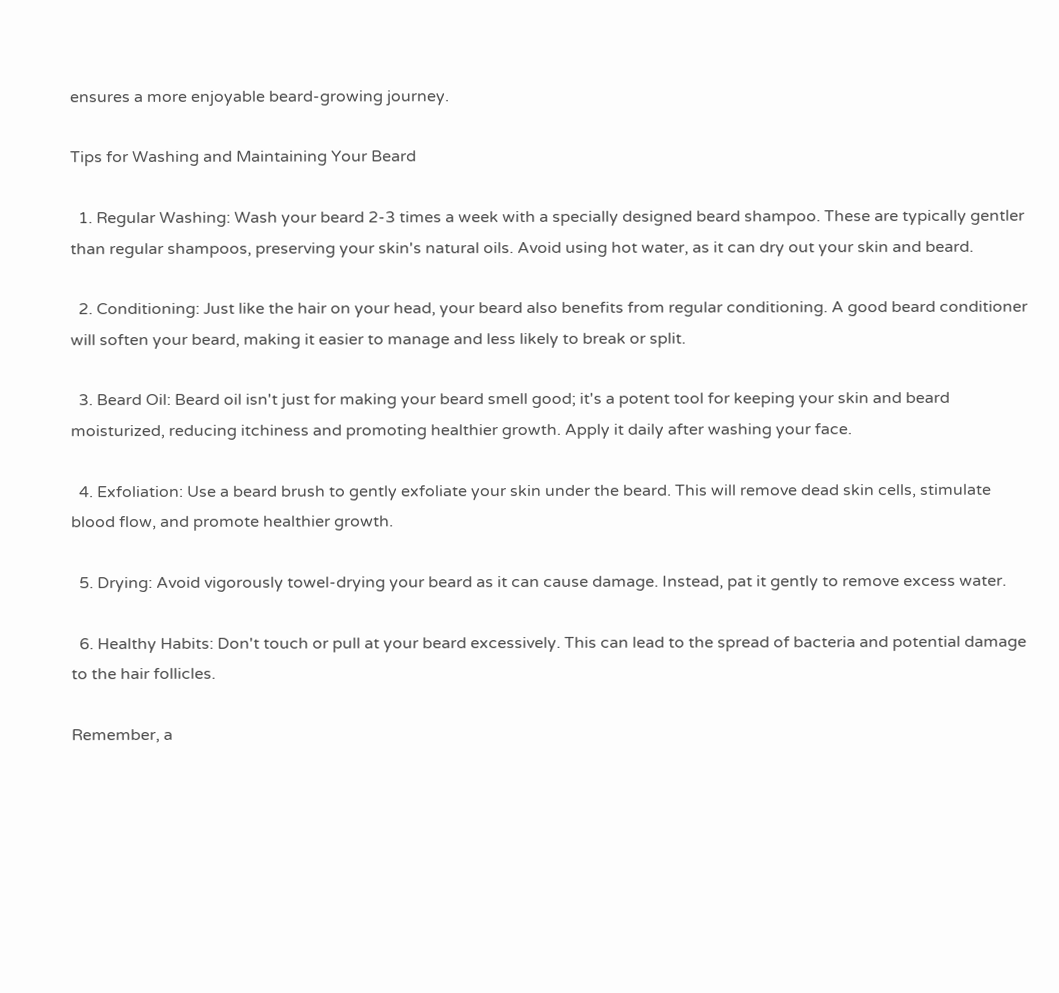ensures a more enjoyable beard-growing journey.

Tips for Washing and Maintaining Your Beard

  1. Regular Washing: Wash your beard 2-3 times a week with a specially designed beard shampoo. These are typically gentler than regular shampoos, preserving your skin's natural oils. Avoid using hot water, as it can dry out your skin and beard.

  2. Conditioning: Just like the hair on your head, your beard also benefits from regular conditioning. A good beard conditioner will soften your beard, making it easier to manage and less likely to break or split.

  3. Beard Oil: Beard oil isn't just for making your beard smell good; it's a potent tool for keeping your skin and beard moisturized, reducing itchiness and promoting healthier growth. Apply it daily after washing your face.

  4. Exfoliation: Use a beard brush to gently exfoliate your skin under the beard. This will remove dead skin cells, stimulate blood flow, and promote healthier growth.

  5. Drying: Avoid vigorously towel-drying your beard as it can cause damage. Instead, pat it gently to remove excess water.

  6. Healthy Habits: Don't touch or pull at your beard excessively. This can lead to the spread of bacteria and potential damage to the hair follicles.

Remember, a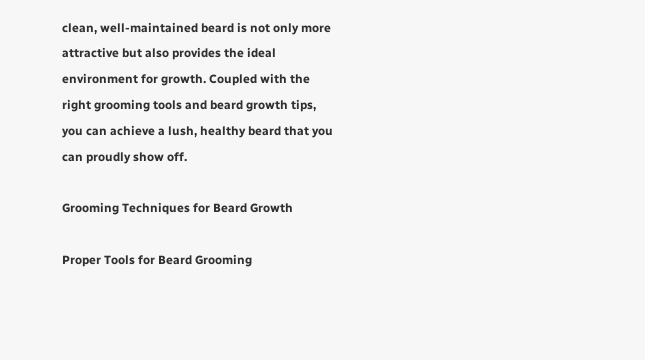clean, well-maintained beard is not only more attractive but also provides the ideal environment for growth. Coupled with the right grooming tools and beard growth tips, you can achieve a lush, healthy beard that you can proudly show off.

Grooming Techniques for Beard Growth

Proper Tools for Beard Grooming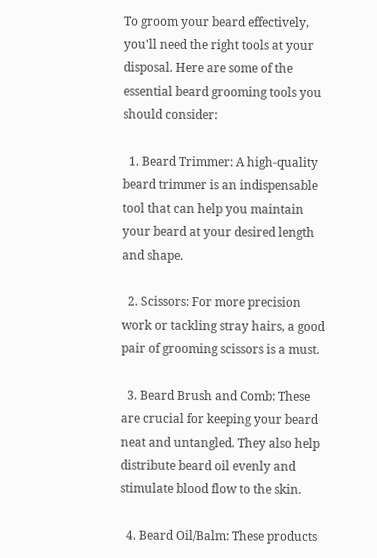To groom your beard effectively, you'll need the right tools at your disposal. Here are some of the essential beard grooming tools you should consider:

  1. Beard Trimmer: A high-quality beard trimmer is an indispensable tool that can help you maintain your beard at your desired length and shape.

  2. Scissors: For more precision work or tackling stray hairs, a good pair of grooming scissors is a must.

  3. Beard Brush and Comb: These are crucial for keeping your beard neat and untangled. They also help distribute beard oil evenly and stimulate blood flow to the skin.

  4. Beard Oil/Balm: These products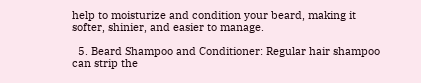help to moisturize and condition your beard, making it softer, shinier, and easier to manage.

  5. Beard Shampoo and Conditioner: Regular hair shampoo can strip the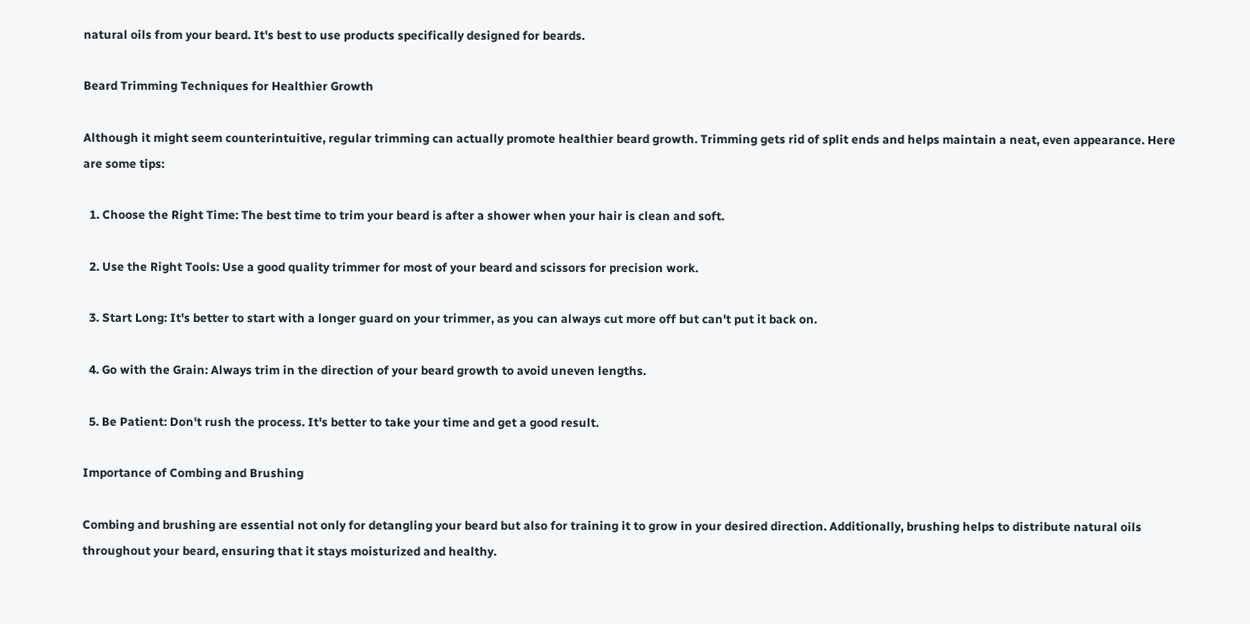natural oils from your beard. It's best to use products specifically designed for beards.

Beard Trimming Techniques for Healthier Growth

Although it might seem counterintuitive, regular trimming can actually promote healthier beard growth. Trimming gets rid of split ends and helps maintain a neat, even appearance. Here are some tips:

  1. Choose the Right Time: The best time to trim your beard is after a shower when your hair is clean and soft.

  2. Use the Right Tools: Use a good quality trimmer for most of your beard and scissors for precision work.

  3. Start Long: It's better to start with a longer guard on your trimmer, as you can always cut more off but can't put it back on.

  4. Go with the Grain: Always trim in the direction of your beard growth to avoid uneven lengths.

  5. Be Patient: Don't rush the process. It's better to take your time and get a good result.

Importance of Combing and Brushing

Combing and brushing are essential not only for detangling your beard but also for training it to grow in your desired direction. Additionally, brushing helps to distribute natural oils throughout your beard, ensuring that it stays moisturized and healthy.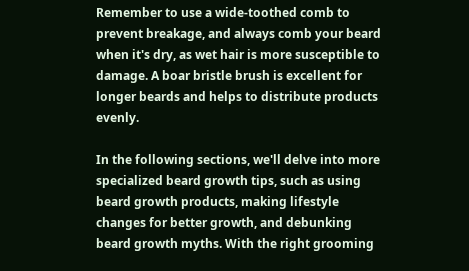Remember to use a wide-toothed comb to prevent breakage, and always comb your beard when it's dry, as wet hair is more susceptible to damage. A boar bristle brush is excellent for longer beards and helps to distribute products evenly.

In the following sections, we'll delve into more specialized beard growth tips, such as using beard growth products, making lifestyle changes for better growth, and debunking beard growth myths. With the right grooming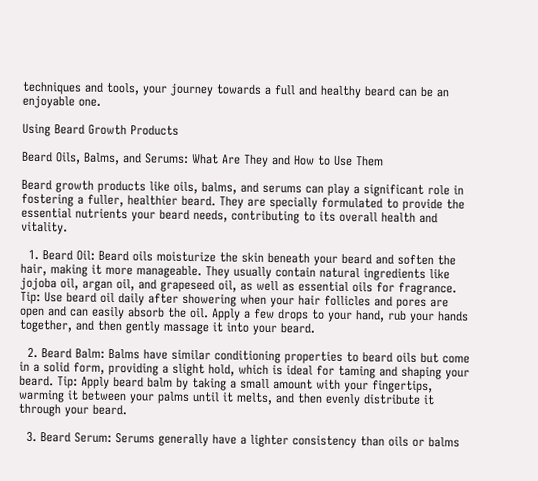techniques and tools, your journey towards a full and healthy beard can be an enjoyable one.

Using Beard Growth Products

Beard Oils, Balms, and Serums: What Are They and How to Use Them

Beard growth products like oils, balms, and serums can play a significant role in fostering a fuller, healthier beard. They are specially formulated to provide the essential nutrients your beard needs, contributing to its overall health and vitality.

  1. Beard Oil: Beard oils moisturize the skin beneath your beard and soften the hair, making it more manageable. They usually contain natural ingredients like jojoba oil, argan oil, and grapeseed oil, as well as essential oils for fragrance. Tip: Use beard oil daily after showering when your hair follicles and pores are open and can easily absorb the oil. Apply a few drops to your hand, rub your hands together, and then gently massage it into your beard.

  2. Beard Balm: Balms have similar conditioning properties to beard oils but come in a solid form, providing a slight hold, which is ideal for taming and shaping your beard. Tip: Apply beard balm by taking a small amount with your fingertips, warming it between your palms until it melts, and then evenly distribute it through your beard.

  3. Beard Serum: Serums generally have a lighter consistency than oils or balms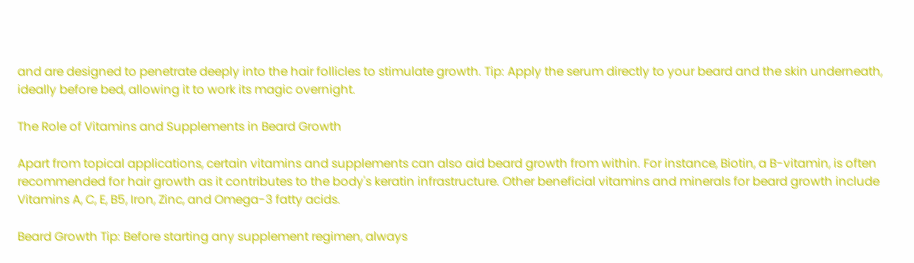and are designed to penetrate deeply into the hair follicles to stimulate growth. Tip: Apply the serum directly to your beard and the skin underneath, ideally before bed, allowing it to work its magic overnight.

The Role of Vitamins and Supplements in Beard Growth

Apart from topical applications, certain vitamins and supplements can also aid beard growth from within. For instance, Biotin, a B-vitamin, is often recommended for hair growth as it contributes to the body's keratin infrastructure. Other beneficial vitamins and minerals for beard growth include Vitamins A, C, E, B5, Iron, Zinc, and Omega-3 fatty acids.

Beard Growth Tip: Before starting any supplement regimen, always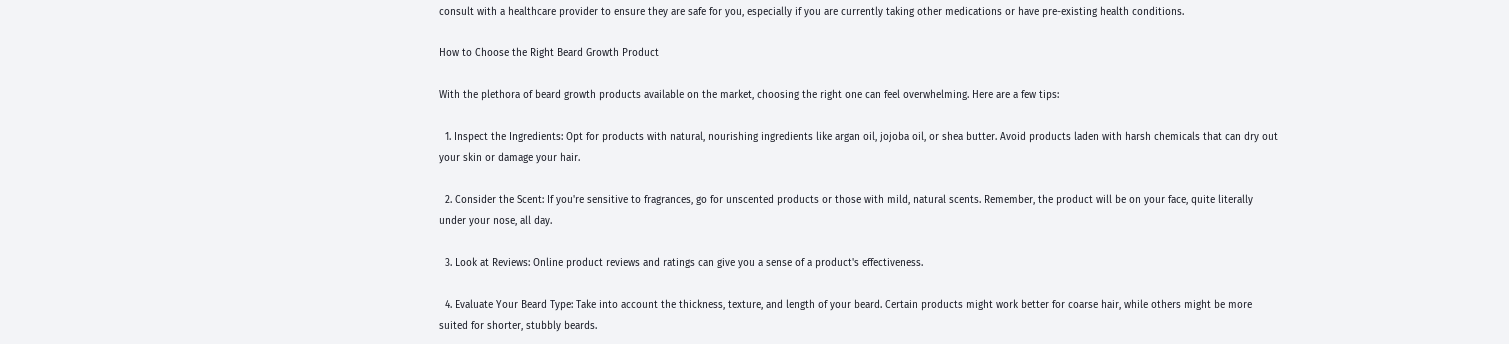consult with a healthcare provider to ensure they are safe for you, especially if you are currently taking other medications or have pre-existing health conditions.

How to Choose the Right Beard Growth Product

With the plethora of beard growth products available on the market, choosing the right one can feel overwhelming. Here are a few tips:

  1. Inspect the Ingredients: Opt for products with natural, nourishing ingredients like argan oil, jojoba oil, or shea butter. Avoid products laden with harsh chemicals that can dry out your skin or damage your hair.

  2. Consider the Scent: If you're sensitive to fragrances, go for unscented products or those with mild, natural scents. Remember, the product will be on your face, quite literally under your nose, all day.

  3. Look at Reviews: Online product reviews and ratings can give you a sense of a product's effectiveness.

  4. Evaluate Your Beard Type: Take into account the thickness, texture, and length of your beard. Certain products might work better for coarse hair, while others might be more suited for shorter, stubbly beards.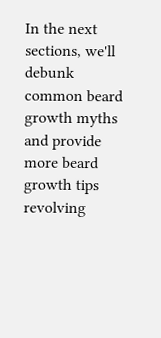In the next sections, we'll debunk common beard growth myths and provide more beard growth tips revolving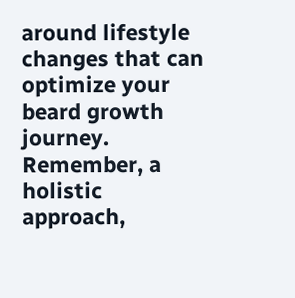around lifestyle changes that can optimize your beard growth journey. Remember, a holistic approach,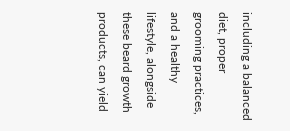including a balanced diet, proper grooming practices, and a healthy lifestyle, alongside these beard growth products, can yield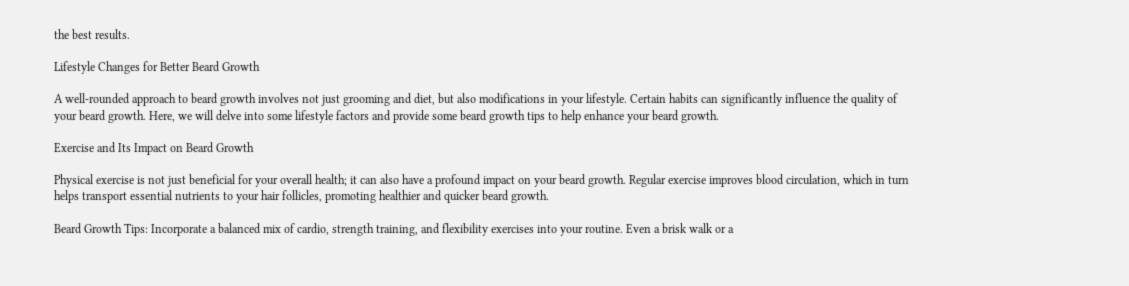the best results.

Lifestyle Changes for Better Beard Growth

A well-rounded approach to beard growth involves not just grooming and diet, but also modifications in your lifestyle. Certain habits can significantly influence the quality of your beard growth. Here, we will delve into some lifestyle factors and provide some beard growth tips to help enhance your beard growth.

Exercise and Its Impact on Beard Growth

Physical exercise is not just beneficial for your overall health; it can also have a profound impact on your beard growth. Regular exercise improves blood circulation, which in turn helps transport essential nutrients to your hair follicles, promoting healthier and quicker beard growth.

Beard Growth Tips: Incorporate a balanced mix of cardio, strength training, and flexibility exercises into your routine. Even a brisk walk or a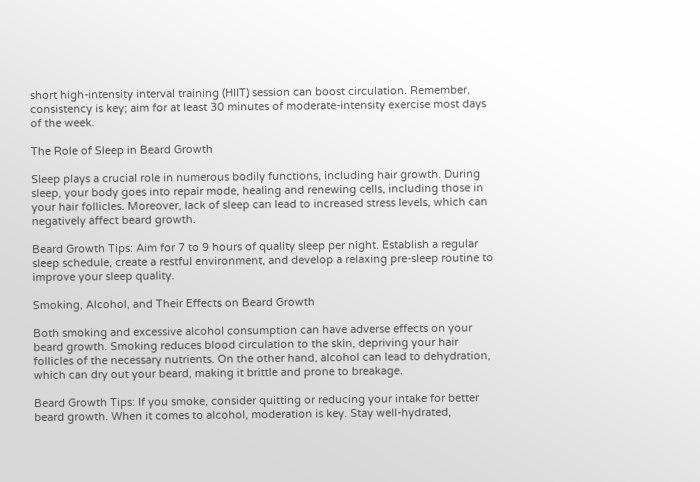short high-intensity interval training (HIIT) session can boost circulation. Remember, consistency is key; aim for at least 30 minutes of moderate-intensity exercise most days of the week.

The Role of Sleep in Beard Growth

Sleep plays a crucial role in numerous bodily functions, including hair growth. During sleep, your body goes into repair mode, healing and renewing cells, including those in your hair follicles. Moreover, lack of sleep can lead to increased stress levels, which can negatively affect beard growth.

Beard Growth Tips: Aim for 7 to 9 hours of quality sleep per night. Establish a regular sleep schedule, create a restful environment, and develop a relaxing pre-sleep routine to improve your sleep quality.

Smoking, Alcohol, and Their Effects on Beard Growth

Both smoking and excessive alcohol consumption can have adverse effects on your beard growth. Smoking reduces blood circulation to the skin, depriving your hair follicles of the necessary nutrients. On the other hand, alcohol can lead to dehydration, which can dry out your beard, making it brittle and prone to breakage.

Beard Growth Tips: If you smoke, consider quitting or reducing your intake for better beard growth. When it comes to alcohol, moderation is key. Stay well-hydrated,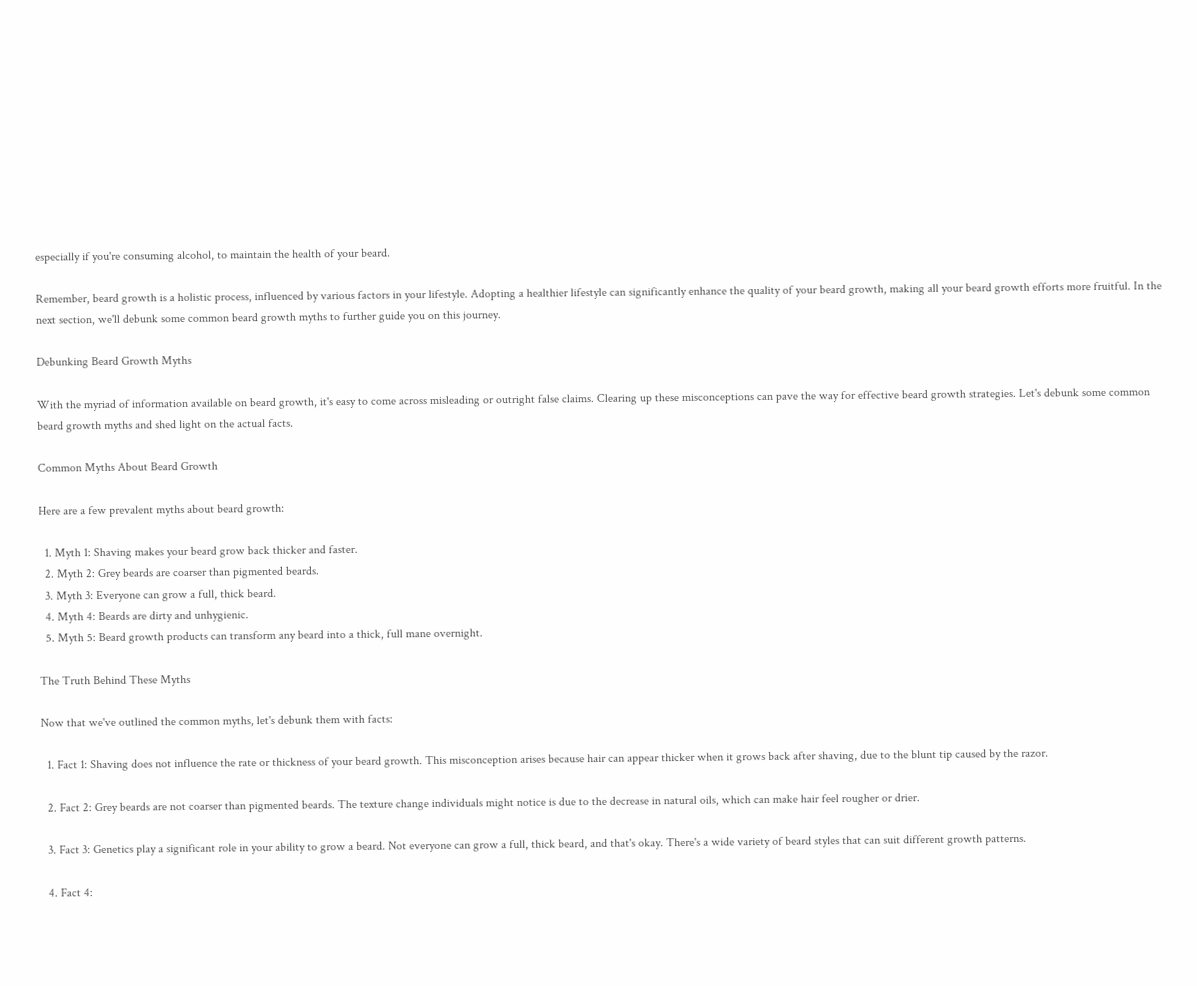especially if you're consuming alcohol, to maintain the health of your beard.

Remember, beard growth is a holistic process, influenced by various factors in your lifestyle. Adopting a healthier lifestyle can significantly enhance the quality of your beard growth, making all your beard growth efforts more fruitful. In the next section, we'll debunk some common beard growth myths to further guide you on this journey.

Debunking Beard Growth Myths

With the myriad of information available on beard growth, it's easy to come across misleading or outright false claims. Clearing up these misconceptions can pave the way for effective beard growth strategies. Let's debunk some common beard growth myths and shed light on the actual facts.

Common Myths About Beard Growth

Here are a few prevalent myths about beard growth:

  1. Myth 1: Shaving makes your beard grow back thicker and faster.
  2. Myth 2: Grey beards are coarser than pigmented beards.
  3. Myth 3: Everyone can grow a full, thick beard.
  4. Myth 4: Beards are dirty and unhygienic.
  5. Myth 5: Beard growth products can transform any beard into a thick, full mane overnight.

The Truth Behind These Myths

Now that we've outlined the common myths, let's debunk them with facts:

  1. Fact 1: Shaving does not influence the rate or thickness of your beard growth. This misconception arises because hair can appear thicker when it grows back after shaving, due to the blunt tip caused by the razor.

  2. Fact 2: Grey beards are not coarser than pigmented beards. The texture change individuals might notice is due to the decrease in natural oils, which can make hair feel rougher or drier.

  3. Fact 3: Genetics play a significant role in your ability to grow a beard. Not everyone can grow a full, thick beard, and that's okay. There's a wide variety of beard styles that can suit different growth patterns.

  4. Fact 4: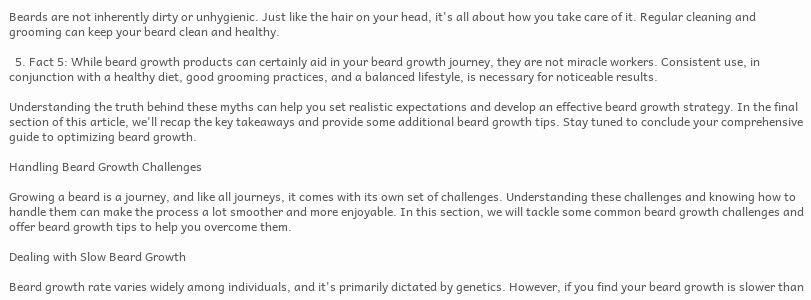Beards are not inherently dirty or unhygienic. Just like the hair on your head, it's all about how you take care of it. Regular cleaning and grooming can keep your beard clean and healthy.

  5. Fact 5: While beard growth products can certainly aid in your beard growth journey, they are not miracle workers. Consistent use, in conjunction with a healthy diet, good grooming practices, and a balanced lifestyle, is necessary for noticeable results.

Understanding the truth behind these myths can help you set realistic expectations and develop an effective beard growth strategy. In the final section of this article, we'll recap the key takeaways and provide some additional beard growth tips. Stay tuned to conclude your comprehensive guide to optimizing beard growth.

Handling Beard Growth Challenges

Growing a beard is a journey, and like all journeys, it comes with its own set of challenges. Understanding these challenges and knowing how to handle them can make the process a lot smoother and more enjoyable. In this section, we will tackle some common beard growth challenges and offer beard growth tips to help you overcome them.

Dealing with Slow Beard Growth

Beard growth rate varies widely among individuals, and it's primarily dictated by genetics. However, if you find your beard growth is slower than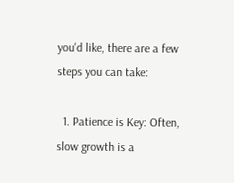you'd like, there are a few steps you can take:

  1. Patience is Key: Often, slow growth is a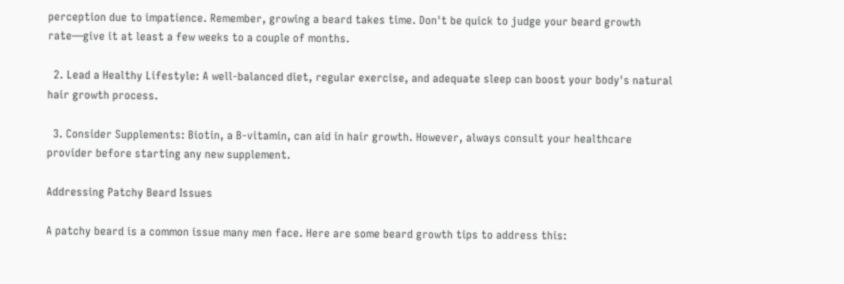perception due to impatience. Remember, growing a beard takes time. Don't be quick to judge your beard growth rate—give it at least a few weeks to a couple of months.

  2. Lead a Healthy Lifestyle: A well-balanced diet, regular exercise, and adequate sleep can boost your body's natural hair growth process.

  3. Consider Supplements: Biotin, a B-vitamin, can aid in hair growth. However, always consult your healthcare provider before starting any new supplement.

Addressing Patchy Beard Issues

A patchy beard is a common issue many men face. Here are some beard growth tips to address this: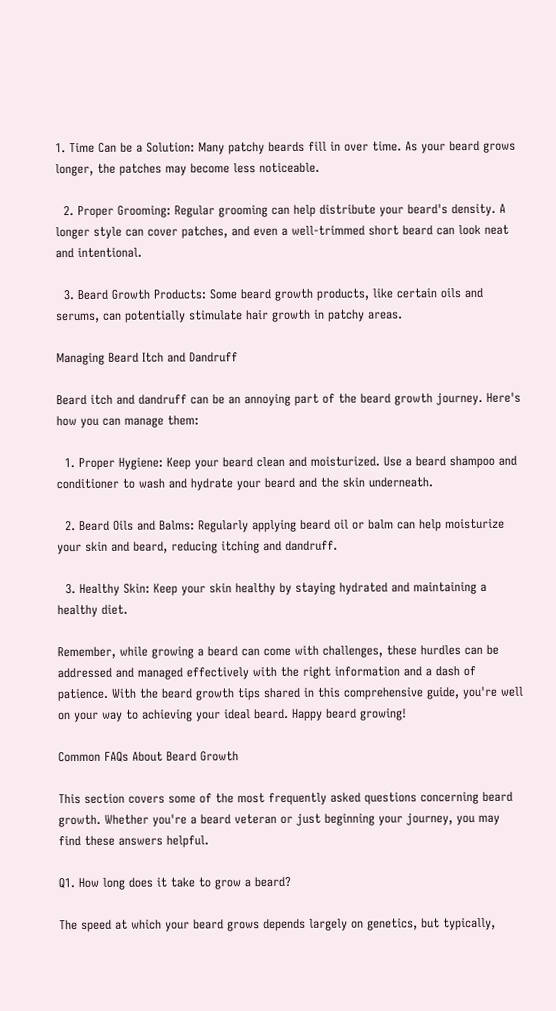1. Time Can be a Solution: Many patchy beards fill in over time. As your beard grows longer, the patches may become less noticeable.

  2. Proper Grooming: Regular grooming can help distribute your beard's density. A longer style can cover patches, and even a well-trimmed short beard can look neat and intentional.

  3. Beard Growth Products: Some beard growth products, like certain oils and serums, can potentially stimulate hair growth in patchy areas.

Managing Beard Itch and Dandruff

Beard itch and dandruff can be an annoying part of the beard growth journey. Here's how you can manage them:

  1. Proper Hygiene: Keep your beard clean and moisturized. Use a beard shampoo and conditioner to wash and hydrate your beard and the skin underneath.

  2. Beard Oils and Balms: Regularly applying beard oil or balm can help moisturize your skin and beard, reducing itching and dandruff.

  3. Healthy Skin: Keep your skin healthy by staying hydrated and maintaining a healthy diet.

Remember, while growing a beard can come with challenges, these hurdles can be addressed and managed effectively with the right information and a dash of patience. With the beard growth tips shared in this comprehensive guide, you're well on your way to achieving your ideal beard. Happy beard growing!

Common FAQs About Beard Growth

This section covers some of the most frequently asked questions concerning beard growth. Whether you're a beard veteran or just beginning your journey, you may find these answers helpful.

Q1. How long does it take to grow a beard?

The speed at which your beard grows depends largely on genetics, but typically,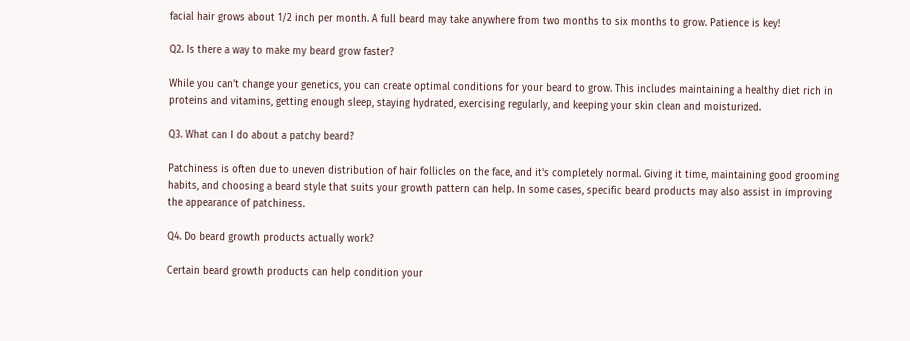facial hair grows about 1/2 inch per month. A full beard may take anywhere from two months to six months to grow. Patience is key!

Q2. Is there a way to make my beard grow faster?

While you can't change your genetics, you can create optimal conditions for your beard to grow. This includes maintaining a healthy diet rich in proteins and vitamins, getting enough sleep, staying hydrated, exercising regularly, and keeping your skin clean and moisturized.

Q3. What can I do about a patchy beard?

Patchiness is often due to uneven distribution of hair follicles on the face, and it's completely normal. Giving it time, maintaining good grooming habits, and choosing a beard style that suits your growth pattern can help. In some cases, specific beard products may also assist in improving the appearance of patchiness.

Q4. Do beard growth products actually work?

Certain beard growth products can help condition your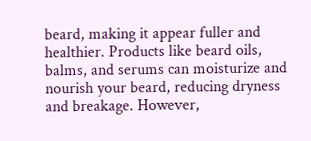beard, making it appear fuller and healthier. Products like beard oils, balms, and serums can moisturize and nourish your beard, reducing dryness and breakage. However,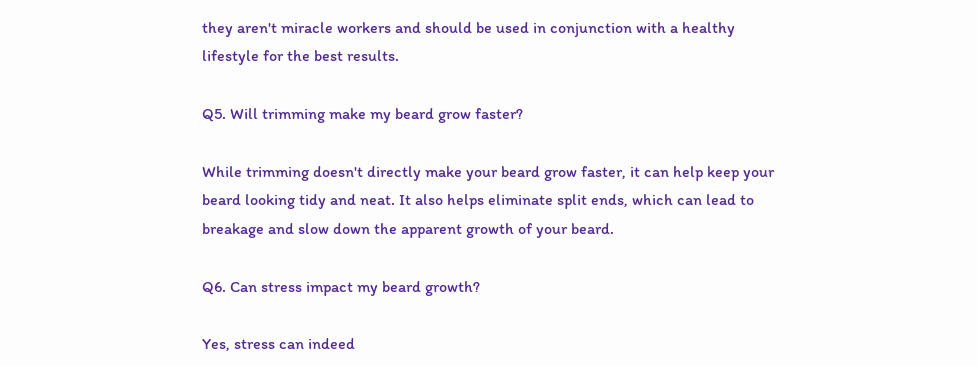they aren't miracle workers and should be used in conjunction with a healthy lifestyle for the best results.

Q5. Will trimming make my beard grow faster?

While trimming doesn't directly make your beard grow faster, it can help keep your beard looking tidy and neat. It also helps eliminate split ends, which can lead to breakage and slow down the apparent growth of your beard.

Q6. Can stress impact my beard growth?

Yes, stress can indeed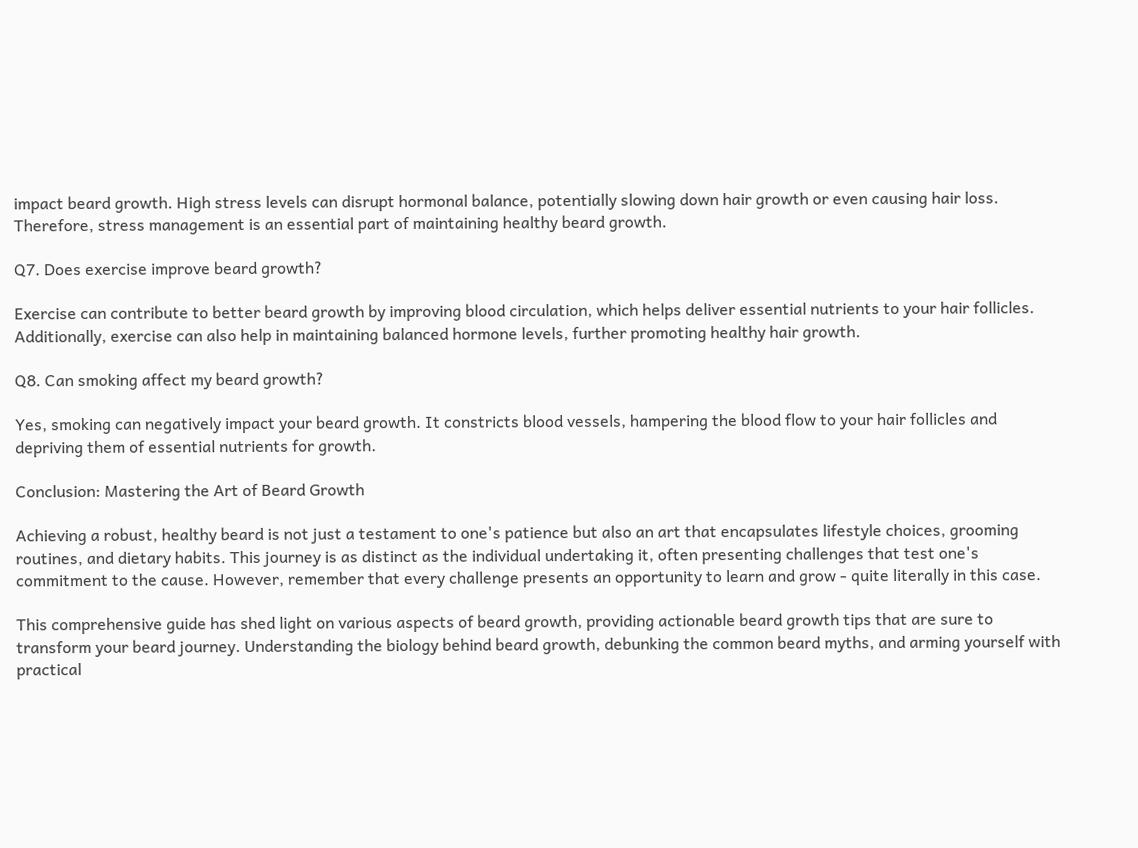impact beard growth. High stress levels can disrupt hormonal balance, potentially slowing down hair growth or even causing hair loss. Therefore, stress management is an essential part of maintaining healthy beard growth.

Q7. Does exercise improve beard growth?

Exercise can contribute to better beard growth by improving blood circulation, which helps deliver essential nutrients to your hair follicles. Additionally, exercise can also help in maintaining balanced hormone levels, further promoting healthy hair growth.

Q8. Can smoking affect my beard growth?

Yes, smoking can negatively impact your beard growth. It constricts blood vessels, hampering the blood flow to your hair follicles and depriving them of essential nutrients for growth.

Conclusion: Mastering the Art of Beard Growth

Achieving a robust, healthy beard is not just a testament to one's patience but also an art that encapsulates lifestyle choices, grooming routines, and dietary habits. This journey is as distinct as the individual undertaking it, often presenting challenges that test one's commitment to the cause. However, remember that every challenge presents an opportunity to learn and grow - quite literally in this case.

This comprehensive guide has shed light on various aspects of beard growth, providing actionable beard growth tips that are sure to transform your beard journey. Understanding the biology behind beard growth, debunking the common beard myths, and arming yourself with practical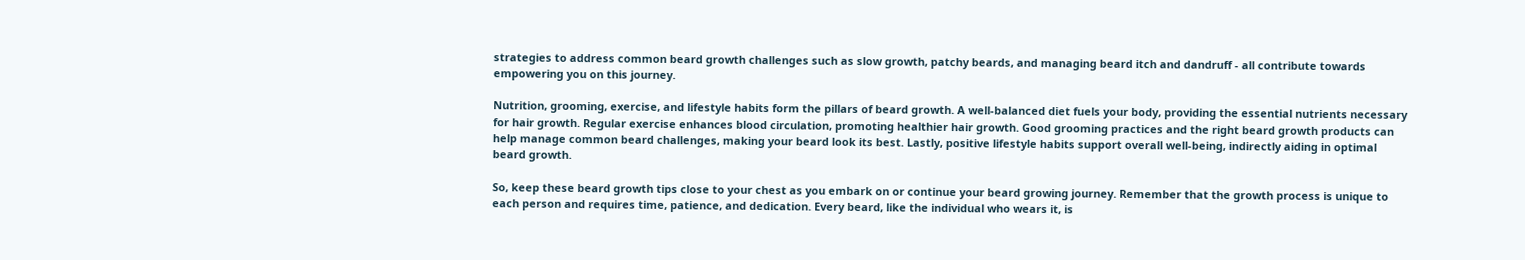strategies to address common beard growth challenges such as slow growth, patchy beards, and managing beard itch and dandruff - all contribute towards empowering you on this journey.

Nutrition, grooming, exercise, and lifestyle habits form the pillars of beard growth. A well-balanced diet fuels your body, providing the essential nutrients necessary for hair growth. Regular exercise enhances blood circulation, promoting healthier hair growth. Good grooming practices and the right beard growth products can help manage common beard challenges, making your beard look its best. Lastly, positive lifestyle habits support overall well-being, indirectly aiding in optimal beard growth.

So, keep these beard growth tips close to your chest as you embark on or continue your beard growing journey. Remember that the growth process is unique to each person and requires time, patience, and dedication. Every beard, like the individual who wears it, is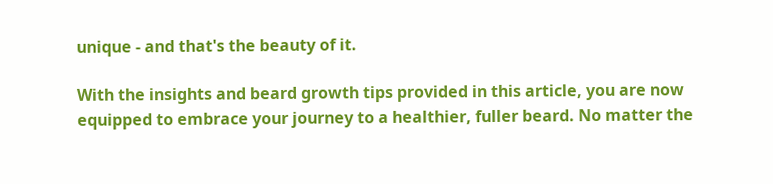unique - and that's the beauty of it.

With the insights and beard growth tips provided in this article, you are now equipped to embrace your journey to a healthier, fuller beard. No matter the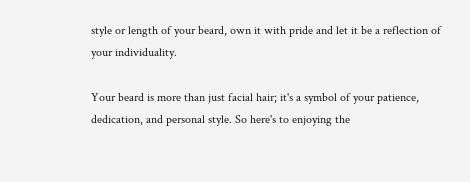style or length of your beard, own it with pride and let it be a reflection of your individuality.

Your beard is more than just facial hair; it's a symbol of your patience, dedication, and personal style. So here's to enjoying the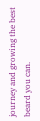journey and growing the best beard you can.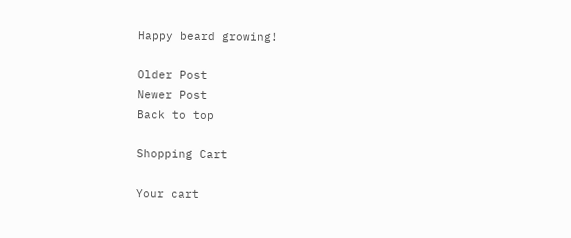Happy beard growing!

Older Post
Newer Post
Back to top

Shopping Cart

Your cart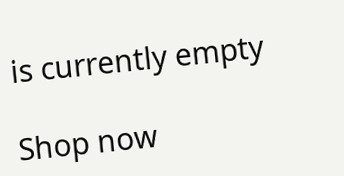is currently empty

Shop now